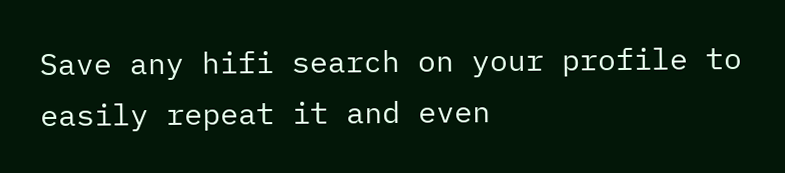Save any hifi search on your profile to easily repeat it and even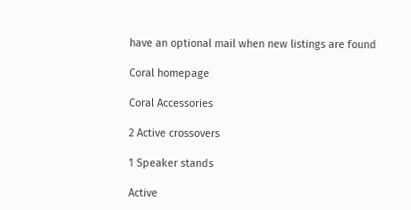have an optional mail when new listings are found

Coral homepage

Coral Accessories

2 Active crossovers

1 Speaker stands

Active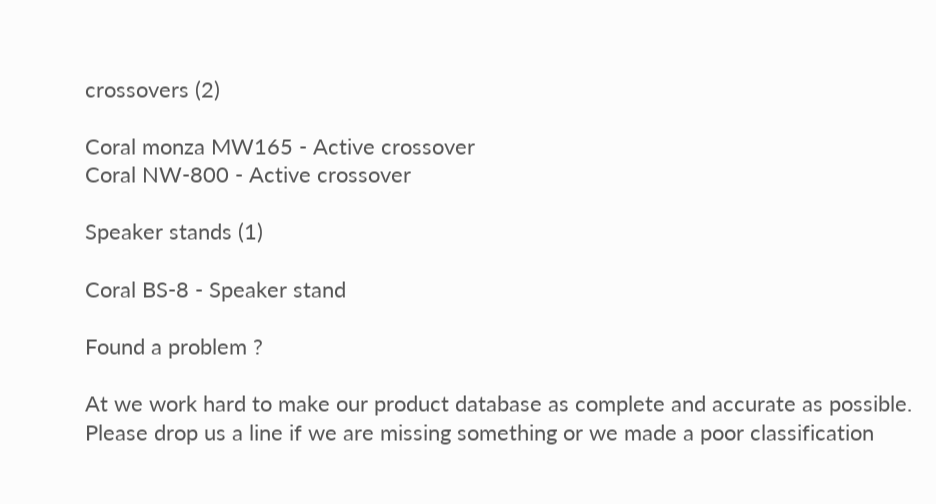crossovers (2)

Coral monza MW165 - Active crossover
Coral NW-800 - Active crossover

Speaker stands (1)

Coral BS-8 - Speaker stand

Found a problem ?

At we work hard to make our product database as complete and accurate as possible. Please drop us a line if we are missing something or we made a poor classification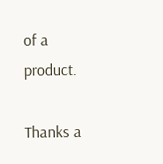of a product.

Thanks a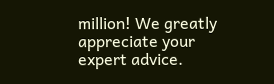million! We greatly appreciate your expert advice.